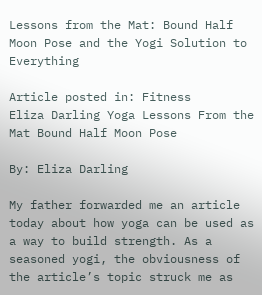Lessons from the Mat: Bound Half Moon Pose and the Yogi Solution to Everything

Article posted in: Fitness
Eliza Darling Yoga Lessons From the Mat Bound Half Moon Pose

By: Eliza Darling

My father forwarded me an article today about how yoga can be used as a way to build strength. As a seasoned yogi, the obviousness of the article’s topic struck me as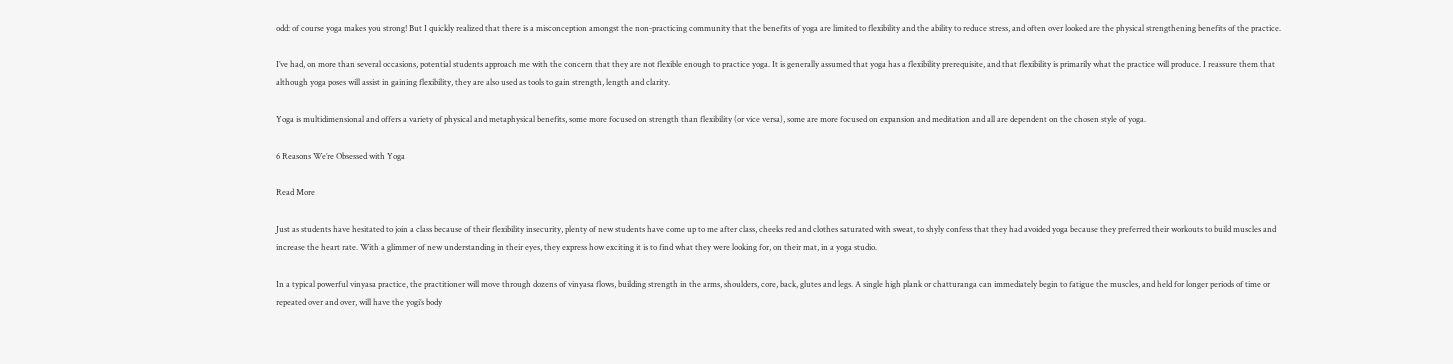odd: of course yoga makes you strong! But I quickly realized that there is a misconception amongst the non-practicing community that the benefits of yoga are limited to flexibility and the ability to reduce stress, and often over looked are the physical strengthening benefits of the practice.

I’ve had, on more than several occasions, potential students approach me with the concern that they are not flexible enough to practice yoga. It is generally assumed that yoga has a flexibility prerequisite, and that flexibility is primarily what the practice will produce. I reassure them that although yoga poses will assist in gaining flexibility, they are also used as tools to gain strength, length and clarity.

Yoga is multidimensional and offers a variety of physical and metaphysical benefits, some more focused on strength than flexibility (or vice versa), some are more focused on expansion and meditation and all are dependent on the chosen style of yoga.

6 Reasons We’re Obsessed with Yoga

Read More

Just as students have hesitated to join a class because of their flexibility insecurity, plenty of new students have come up to me after class, cheeks red and clothes saturated with sweat, to shyly confess that they had avoided yoga because they preferred their workouts to build muscles and increase the heart rate. With a glimmer of new understanding in their eyes, they express how exciting it is to find what they were looking for, on their mat, in a yoga studio.

In a typical powerful vinyasa practice, the practitioner will move through dozens of vinyasa flows, building strength in the arms, shoulders, core, back, glutes and legs. A single high plank or chatturanga can immediately begin to fatigue the muscles, and held for longer periods of time or repeated over and over, will have the yogi’s body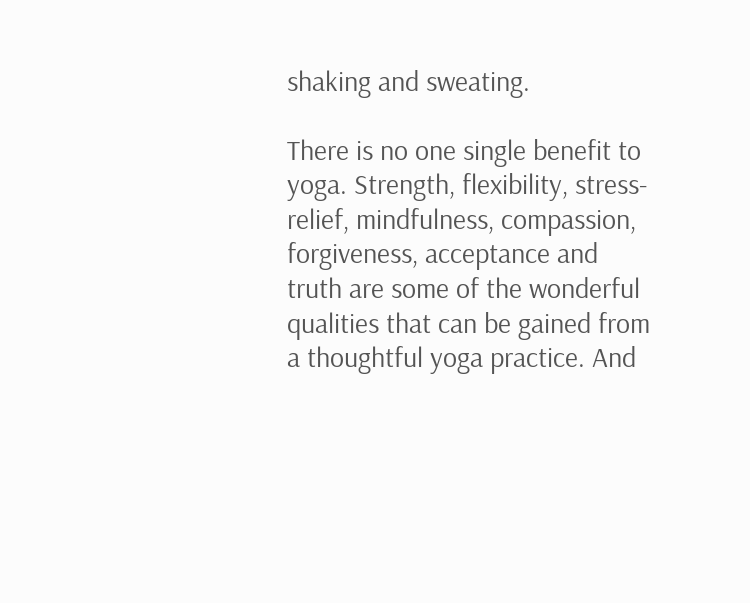shaking and sweating.

There is no one single benefit to yoga. Strength, flexibility, stress-relief, mindfulness, compassion, forgiveness, acceptance and truth are some of the wonderful qualities that can be gained from a thoughtful yoga practice. And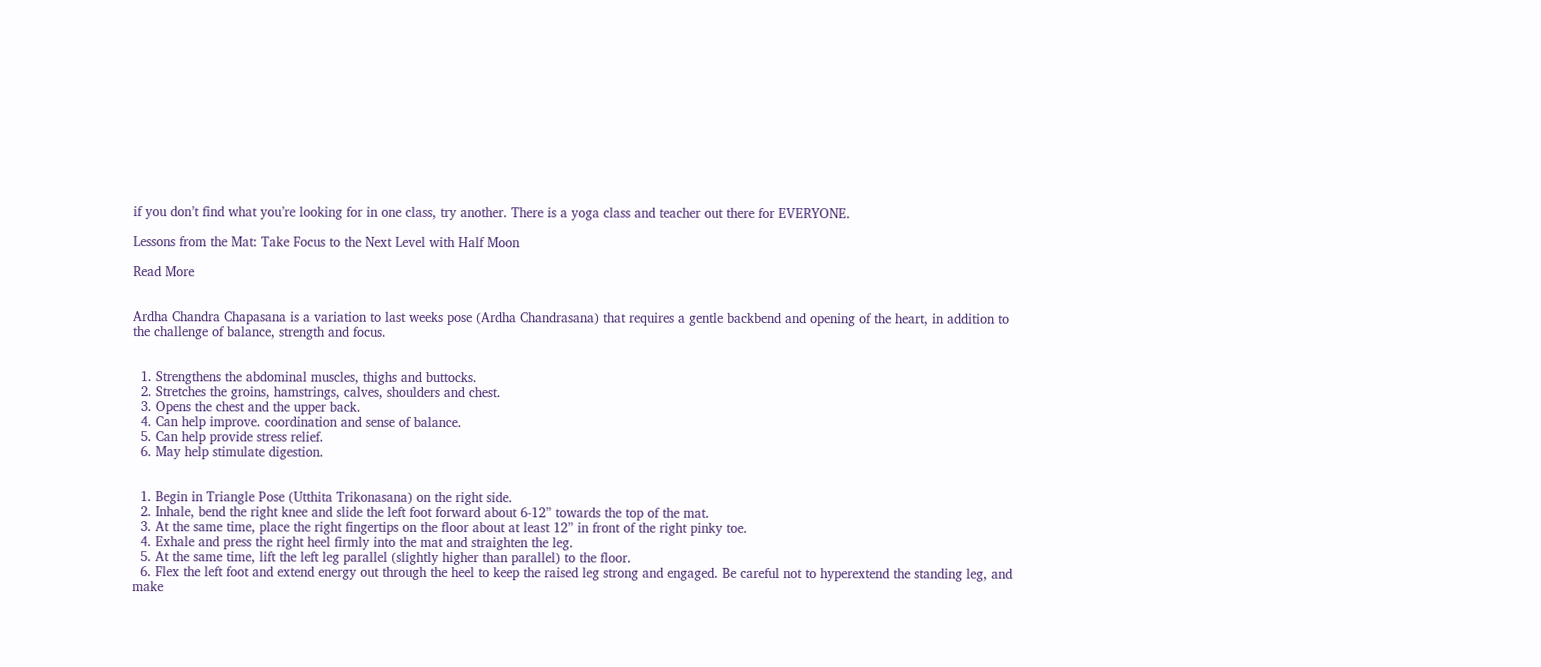if you don’t find what you’re looking for in one class, try another. There is a yoga class and teacher out there for EVERYONE.

Lessons from the Mat: Take Focus to the Next Level with Half Moon

Read More


Ardha Chandra Chapasana is a variation to last weeks pose (Ardha Chandrasana) that requires a gentle backbend and opening of the heart, in addition to the challenge of balance, strength and focus.


  1. Strengthens the abdominal muscles, thighs and buttocks.
  2. Stretches the groins, hamstrings, calves, shoulders and chest.
  3. Opens the chest and the upper back.
  4. Can help improve. coordination and sense of balance.
  5. Can help provide stress relief.
  6. May help stimulate digestion.


  1. Begin in Triangle Pose (Utthita Trikonasana) on the right side.
  2. Inhale, bend the right knee and slide the left foot forward about 6-12” towards the top of the mat.
  3. At the same time, place the right fingertips on the floor about at least 12” in front of the right pinky toe.
  4. Exhale and press the right heel firmly into the mat and straighten the leg.
  5. At the same time, lift the left leg parallel (slightly higher than parallel) to the floor.
  6. Flex the left foot and extend energy out through the heel to keep the raised leg strong and engaged. Be careful not to hyperextend the standing leg, and make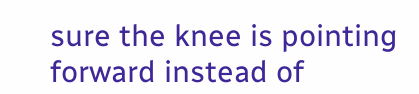sure the knee is pointing forward instead of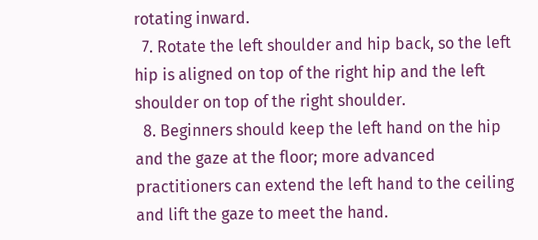rotating inward.
  7. Rotate the left shoulder and hip back, so the left hip is aligned on top of the right hip and the left shoulder on top of the right shoulder.
  8. Beginners should keep the left hand on the hip and the gaze at the floor; more advanced practitioners can extend the left hand to the ceiling and lift the gaze to meet the hand.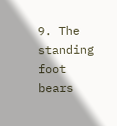9. The standing foot bears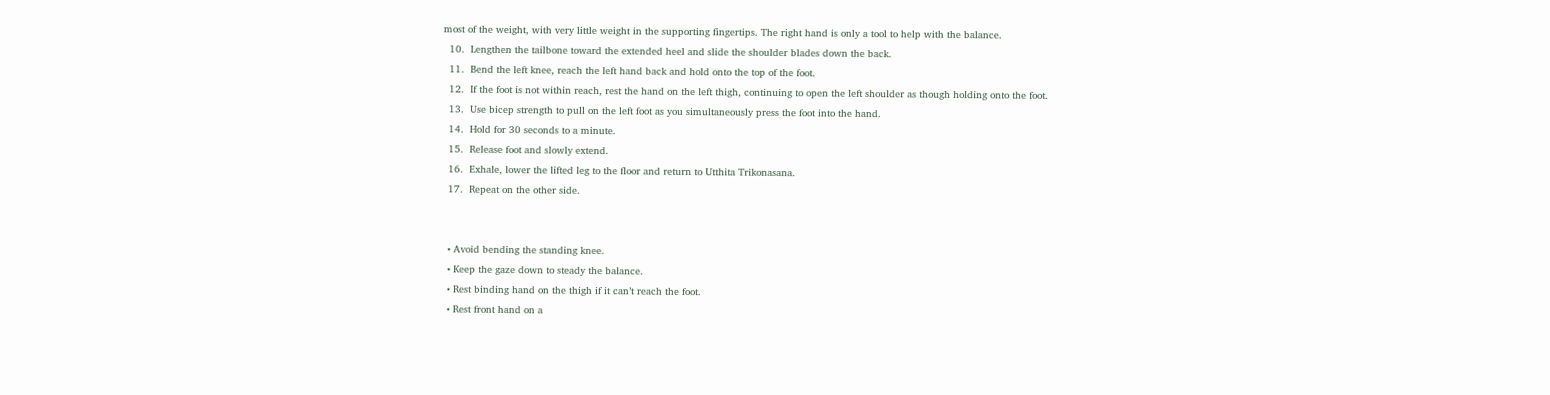most of the weight, with very little weight in the supporting fingertips. The right hand is only a tool to help with the balance.
  10.  Lengthen the tailbone toward the extended heel and slide the shoulder blades down the back.
  11.  Bend the left knee, reach the left hand back and hold onto the top of the foot.
  12.  If the foot is not within reach, rest the hand on the left thigh, continuing to open the left shoulder as though holding onto the foot.
  13.  Use bicep strength to pull on the left foot as you simultaneously press the foot into the hand.
  14.  Hold for 30 seconds to a minute.
  15.  Release foot and slowly extend.
  16.  Exhale, lower the lifted leg to the floor and return to Utthita Trikonasana.
  17.  Repeat on the other side.


  • Avoid bending the standing knee.
  • Keep the gaze down to steady the balance.
  • Rest binding hand on the thigh if it can’t reach the foot.
  • Rest front hand on a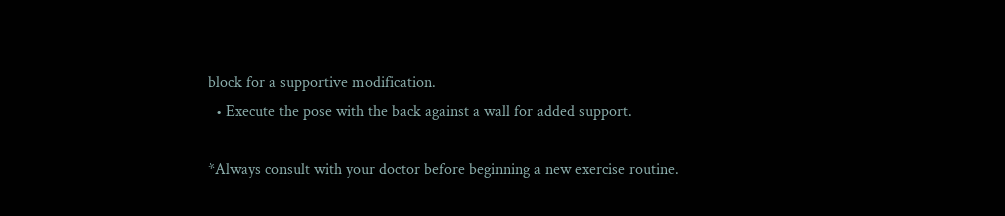block for a supportive modification.
  • Execute the pose with the back against a wall for added support.

*Always consult with your doctor before beginning a new exercise routine.